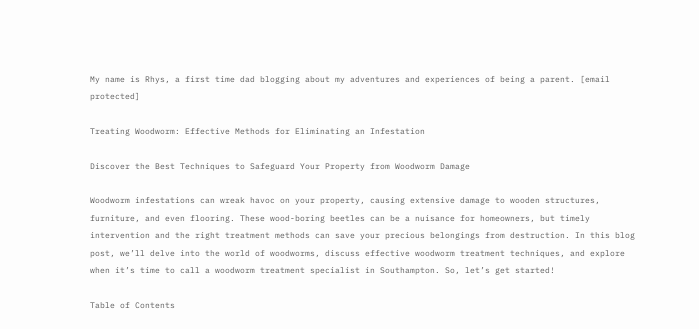My name is Rhys, a first time dad blogging about my adventures and experiences of being a parent. [email protected]

Treating Woodworm: Effective Methods for Eliminating an Infestation

Discover the Best Techniques to Safeguard Your Property from Woodworm Damage

Woodworm infestations can wreak havoc on your property, causing extensive damage to wooden structures, furniture, and even flooring. These wood-boring beetles can be a nuisance for homeowners, but timely intervention and the right treatment methods can save your precious belongings from destruction. In this blog post, we’ll delve into the world of woodworms, discuss effective woodworm treatment techniques, and explore when it’s time to call a woodworm treatment specialist in Southampton. So, let’s get started!

Table of Contents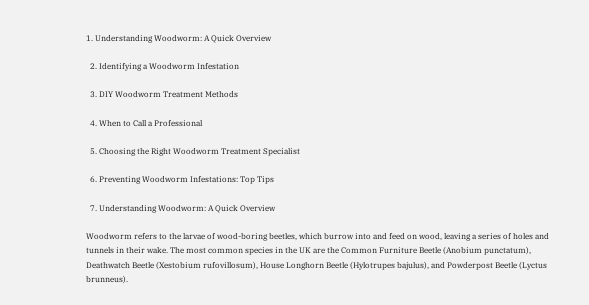1. Understanding Woodworm: A Quick Overview

  2. Identifying a Woodworm Infestation

  3. DIY Woodworm Treatment Methods

  4. When to Call a Professional

  5. Choosing the Right Woodworm Treatment Specialist

  6. Preventing Woodworm Infestations: Top Tips

  7. Understanding Woodworm: A Quick Overview

Woodworm refers to the larvae of wood-boring beetles, which burrow into and feed on wood, leaving a series of holes and tunnels in their wake. The most common species in the UK are the Common Furniture Beetle (Anobium punctatum), Deathwatch Beetle (Xestobium rufovillosum), House Longhorn Beetle (Hylotrupes bajulus), and Powderpost Beetle (Lyctus brunneus).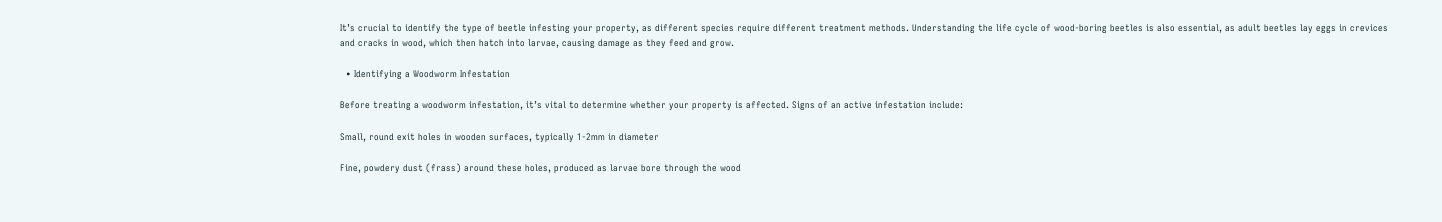It’s crucial to identify the type of beetle infesting your property, as different species require different treatment methods. Understanding the life cycle of wood-boring beetles is also essential, as adult beetles lay eggs in crevices and cracks in wood, which then hatch into larvae, causing damage as they feed and grow.

  • Identifying a Woodworm Infestation

Before treating a woodworm infestation, it’s vital to determine whether your property is affected. Signs of an active infestation include:

Small, round exit holes in wooden surfaces, typically 1-2mm in diameter

Fine, powdery dust (frass) around these holes, produced as larvae bore through the wood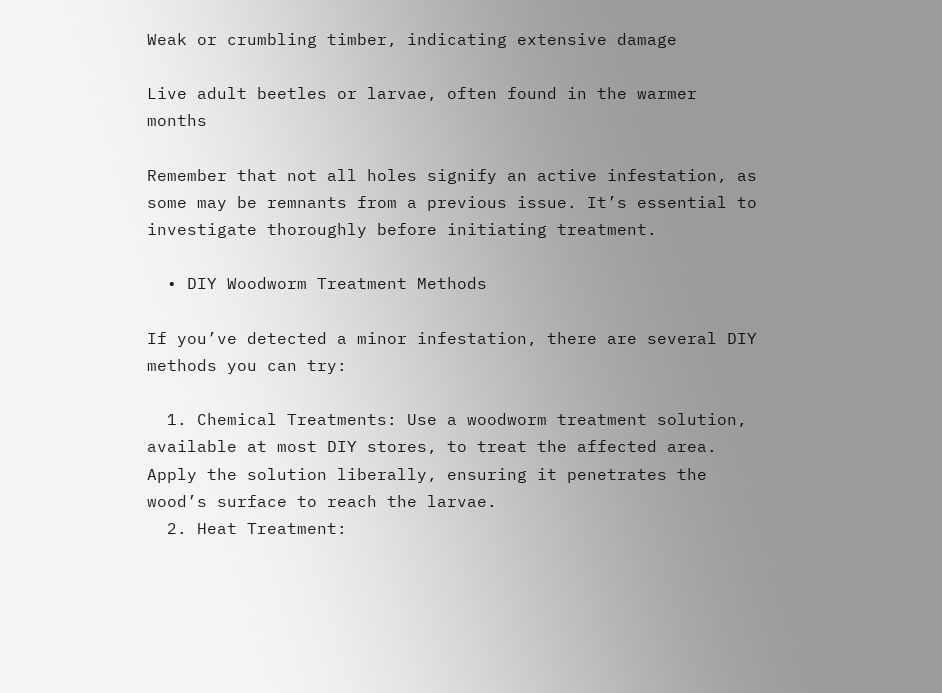Weak or crumbling timber, indicating extensive damage

Live adult beetles or larvae, often found in the warmer months

Remember that not all holes signify an active infestation, as some may be remnants from a previous issue. It’s essential to investigate thoroughly before initiating treatment.

  • DIY Woodworm Treatment Methods

If you’ve detected a minor infestation, there are several DIY methods you can try:

  1. Chemical Treatments: Use a woodworm treatment solution, available at most DIY stores, to treat the affected area. Apply the solution liberally, ensuring it penetrates the wood’s surface to reach the larvae.
  2. Heat Treatment: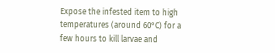Expose the infested item to high temperatures (around 60°C) for a few hours to kill larvae and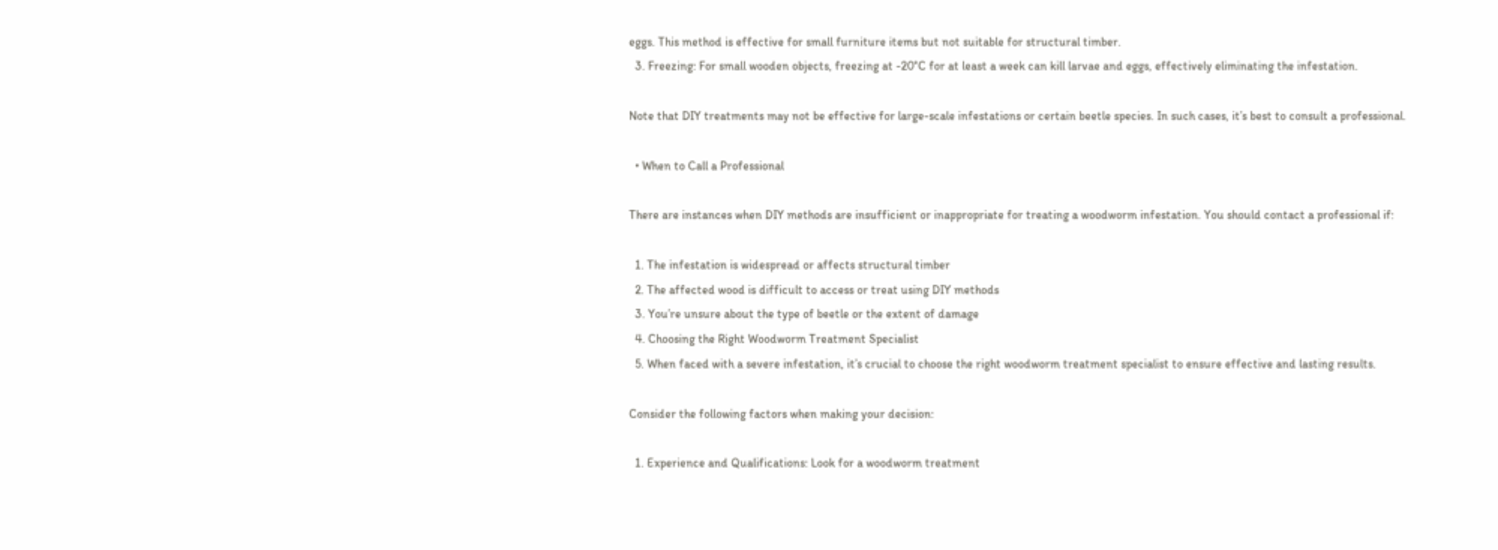eggs. This method is effective for small furniture items but not suitable for structural timber.
  3. Freezing: For small wooden objects, freezing at -20°C for at least a week can kill larvae and eggs, effectively eliminating the infestation.

Note that DIY treatments may not be effective for large-scale infestations or certain beetle species. In such cases, it’s best to consult a professional.

  • When to Call a Professional

There are instances when DIY methods are insufficient or inappropriate for treating a woodworm infestation. You should contact a professional if:

  1. The infestation is widespread or affects structural timber
  2. The affected wood is difficult to access or treat using DIY methods
  3. You’re unsure about the type of beetle or the extent of damage
  4. Choosing the Right Woodworm Treatment Specialist
  5. When faced with a severe infestation, it’s crucial to choose the right woodworm treatment specialist to ensure effective and lasting results.

Consider the following factors when making your decision:

  1. Experience and Qualifications: Look for a woodworm treatment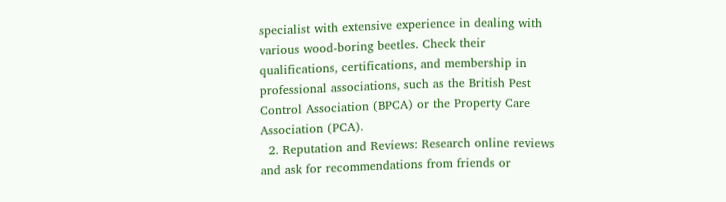specialist with extensive experience in dealing with various wood-boring beetles. Check their qualifications, certifications, and membership in professional associations, such as the British Pest Control Association (BPCA) or the Property Care Association (PCA).
  2. Reputation and Reviews: Research online reviews and ask for recommendations from friends or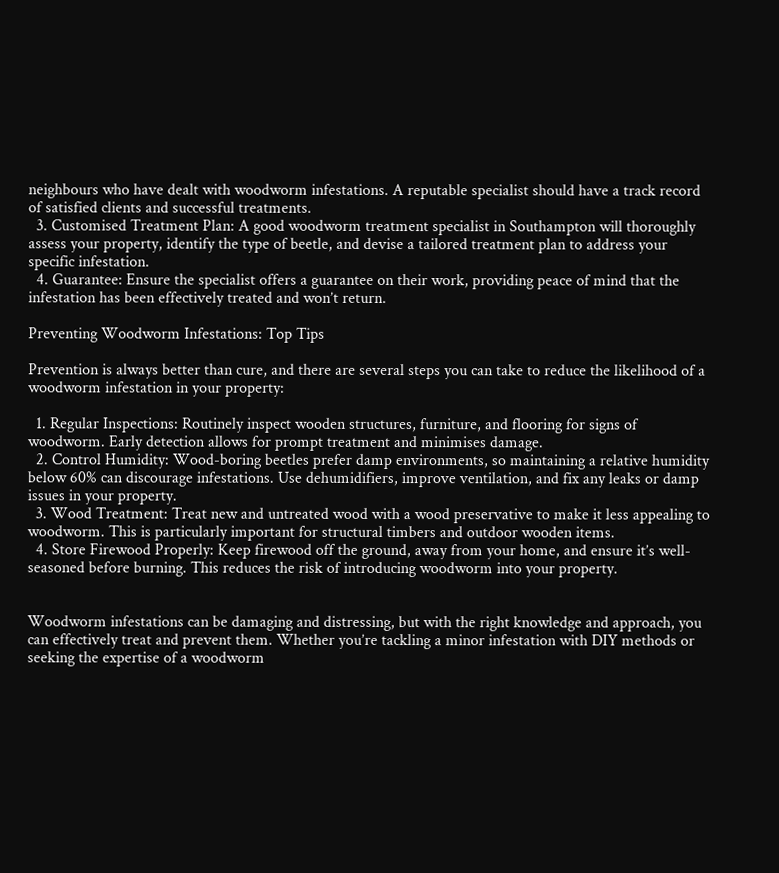neighbours who have dealt with woodworm infestations. A reputable specialist should have a track record of satisfied clients and successful treatments.
  3. Customised Treatment Plan: A good woodworm treatment specialist in Southampton will thoroughly assess your property, identify the type of beetle, and devise a tailored treatment plan to address your specific infestation.
  4. Guarantee: Ensure the specialist offers a guarantee on their work, providing peace of mind that the infestation has been effectively treated and won’t return.

Preventing Woodworm Infestations: Top Tips

Prevention is always better than cure, and there are several steps you can take to reduce the likelihood of a woodworm infestation in your property:

  1. Regular Inspections: Routinely inspect wooden structures, furniture, and flooring for signs of woodworm. Early detection allows for prompt treatment and minimises damage.
  2. Control Humidity: Wood-boring beetles prefer damp environments, so maintaining a relative humidity below 60% can discourage infestations. Use dehumidifiers, improve ventilation, and fix any leaks or damp issues in your property.
  3. Wood Treatment: Treat new and untreated wood with a wood preservative to make it less appealing to woodworm. This is particularly important for structural timbers and outdoor wooden items.
  4. Store Firewood Properly: Keep firewood off the ground, away from your home, and ensure it’s well-seasoned before burning. This reduces the risk of introducing woodworm into your property.


Woodworm infestations can be damaging and distressing, but with the right knowledge and approach, you can effectively treat and prevent them. Whether you’re tackling a minor infestation with DIY methods or seeking the expertise of a woodworm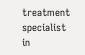treatment specialist in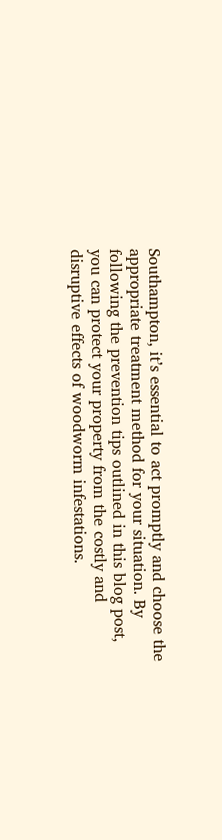Southampton, it’s essential to act promptly and choose the appropriate treatment method for your situation. By following the prevention tips outlined in this blog post, you can protect your property from the costly and disruptive effects of woodworm infestations.